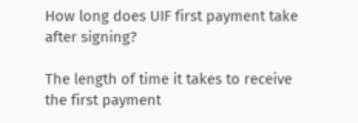How long does UIF first payment take after signing?

The length of time it takes to receive the first payment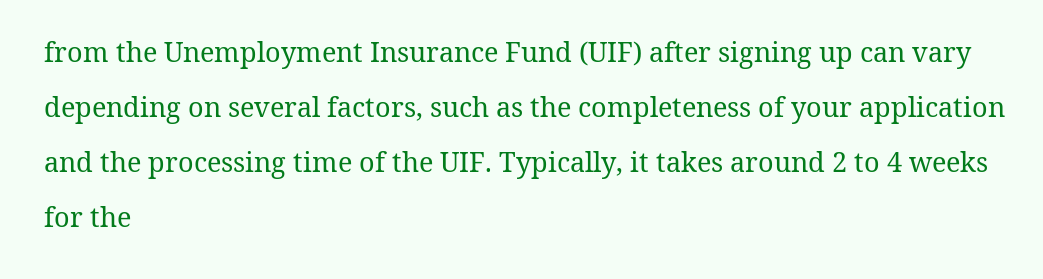from the Unemployment Insurance Fund (UIF) after signing up can vary depending on several factors, such as the completeness of your application and the processing time of the UIF. Typically, it takes around 2 to 4 weeks for the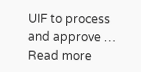UIF to process and approve … Read more